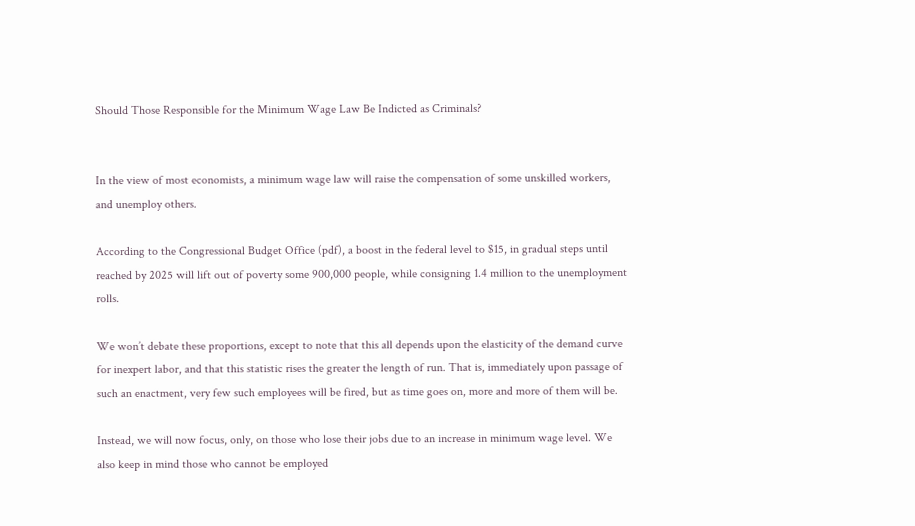Should Those Responsible for the Minimum Wage Law Be Indicted as Criminals?


In the view of most economists, a minimum wage law will raise the compensation of some unskilled workers, and unemploy others.

According to the Congressional Budget Office (pdf), a boost in the federal level to $15, in gradual steps until reached by 2025 will lift out of poverty some 900,000 people, while consigning 1.4 million to the unemployment rolls.

We won’t debate these proportions, except to note that this all depends upon the elasticity of the demand curve for inexpert labor, and that this statistic rises the greater the length of run. That is, immediately upon passage of such an enactment, very few such employees will be fired, but as time goes on, more and more of them will be.

Instead, we will now focus, only, on those who lose their jobs due to an increase in minimum wage level. We also keep in mind those who cannot be employed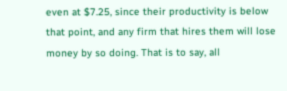even at $7.25, since their productivity is below that point, and any firm that hires them will lose money by so doing. That is to say, all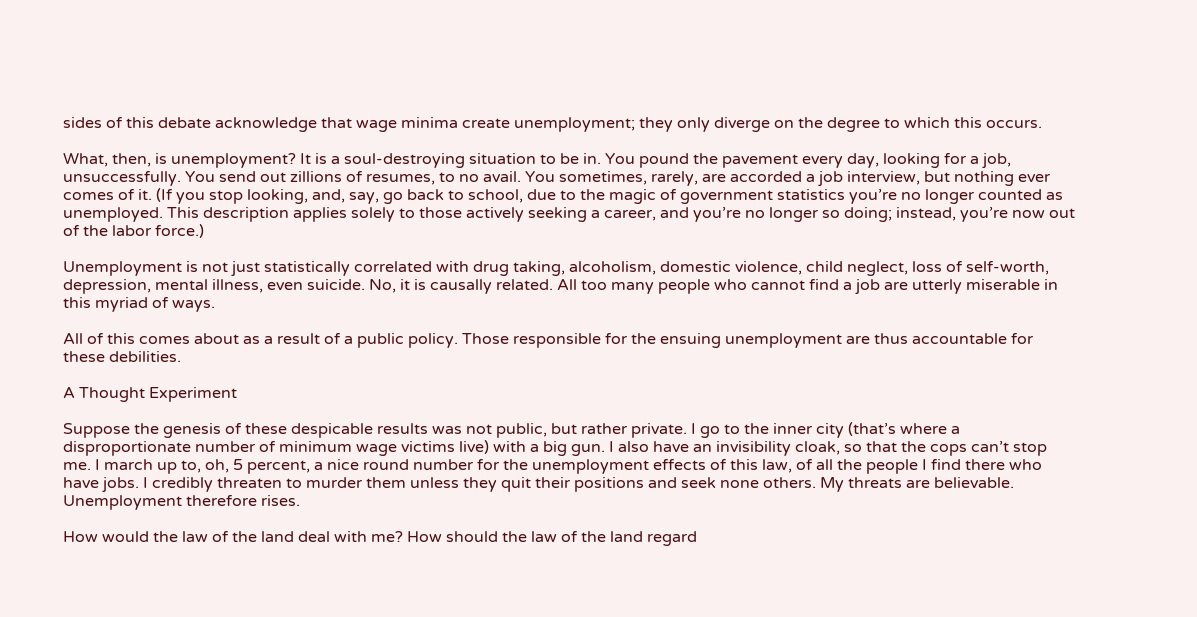sides of this debate acknowledge that wage minima create unemployment; they only diverge on the degree to which this occurs.

What, then, is unemployment? It is a soul-destroying situation to be in. You pound the pavement every day, looking for a job, unsuccessfully. You send out zillions of resumes, to no avail. You sometimes, rarely, are accorded a job interview, but nothing ever comes of it. (If you stop looking, and, say, go back to school, due to the magic of government statistics you’re no longer counted as unemployed. This description applies solely to those actively seeking a career, and you’re no longer so doing; instead, you’re now out of the labor force.)

Unemployment is not just statistically correlated with drug taking, alcoholism, domestic violence, child neglect, loss of self-worth, depression, mental illness, even suicide. No, it is causally related. All too many people who cannot find a job are utterly miserable in this myriad of ways.

All of this comes about as a result of a public policy. Those responsible for the ensuing unemployment are thus accountable for these debilities.

A Thought Experiment

Suppose the genesis of these despicable results was not public, but rather private. I go to the inner city (that’s where a disproportionate number of minimum wage victims live) with a big gun. I also have an invisibility cloak, so that the cops can’t stop me. I march up to, oh, 5 percent, a nice round number for the unemployment effects of this law, of all the people I find there who have jobs. I credibly threaten to murder them unless they quit their positions and seek none others. My threats are believable. Unemployment therefore rises.

How would the law of the land deal with me? How should the law of the land regard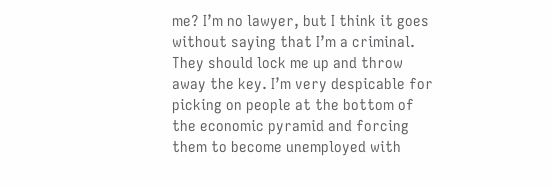me? I’m no lawyer, but I think it goes without saying that I’m a criminal. They should lock me up and throw away the key. I’m very despicable for picking on people at the bottom of the economic pyramid and forcing them to become unemployed with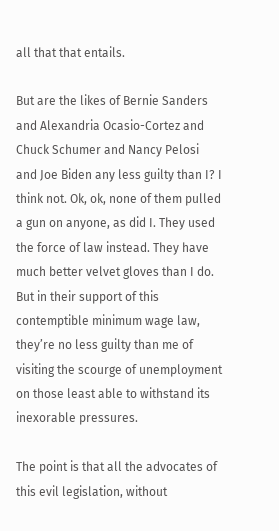all that that entails.

But are the likes of Bernie Sanders and Alexandria Ocasio-Cortez and Chuck Schumer and Nancy Pelosi and Joe Biden any less guilty than I? I think not. Ok, ok, none of them pulled a gun on anyone, as did I. They used the force of law instead. They have much better velvet gloves than I do. But in their support of this contemptible minimum wage law, they’re no less guilty than me of visiting the scourge of unemployment on those least able to withstand its inexorable pressures.

The point is that all the advocates of this evil legislation, without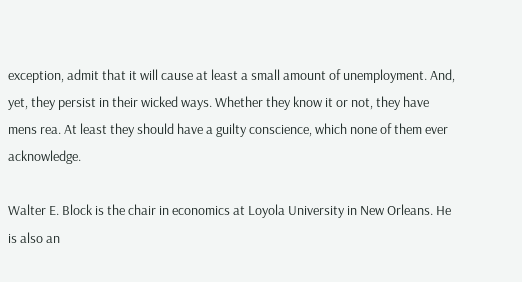exception, admit that it will cause at least a small amount of unemployment. And, yet, they persist in their wicked ways. Whether they know it or not, they have mens rea. At least they should have a guilty conscience, which none of them ever acknowledge.

Walter E. Block is the chair in economics at Loyola University in New Orleans. He is also an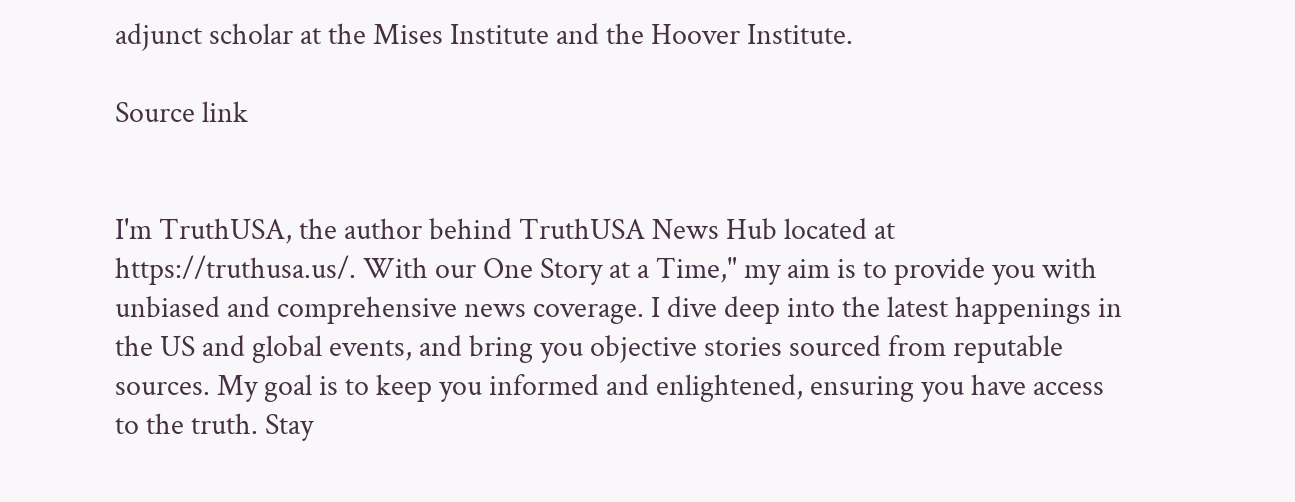adjunct scholar at the Mises Institute and the Hoover Institute.

Source link


I'm TruthUSA, the author behind TruthUSA News Hub located at https://truthusa.us/. With our One Story at a Time," my aim is to provide you with unbiased and comprehensive news coverage. I dive deep into the latest happenings in the US and global events, and bring you objective stories sourced from reputable sources. My goal is to keep you informed and enlightened, ensuring you have access to the truth. Stay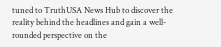tuned to TruthUSA News Hub to discover the reality behind the headlines and gain a well-rounded perspective on the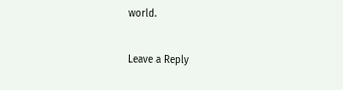world.

Leave a Reply